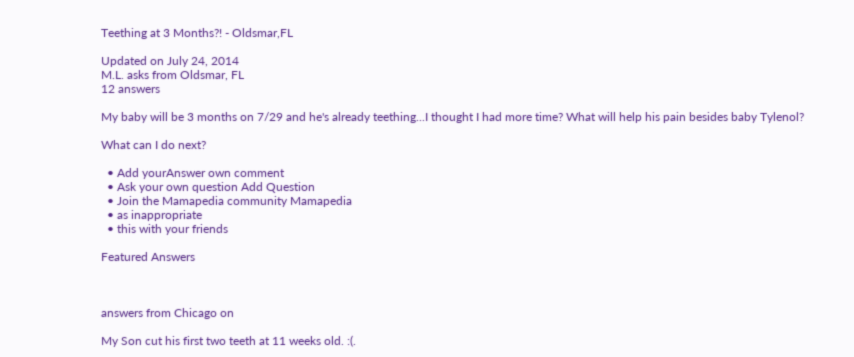Teething at 3 Months?! - Oldsmar,FL

Updated on July 24, 2014
M.L. asks from Oldsmar, FL
12 answers

My baby will be 3 months on 7/29 and he's already teething...I thought I had more time? What will help his pain besides baby Tylenol?

What can I do next?

  • Add yourAnswer own comment
  • Ask your own question Add Question
  • Join the Mamapedia community Mamapedia
  • as inappropriate
  • this with your friends

Featured Answers



answers from Chicago on

My Son cut his first two teeth at 11 weeks old. :(.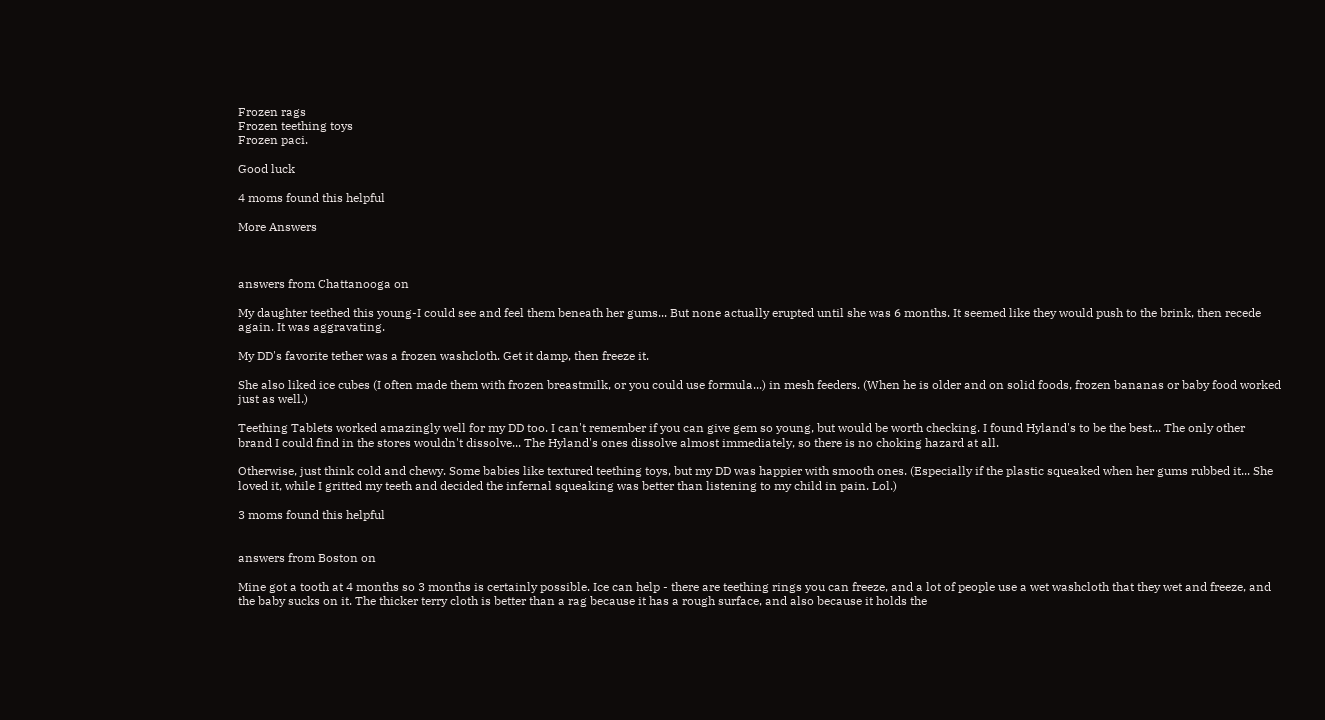Frozen rags
Frozen teething toys
Frozen paci.

Good luck

4 moms found this helpful

More Answers



answers from Chattanooga on

My daughter teethed this young-I could see and feel them beneath her gums... But none actually erupted until she was 6 months. It seemed like they would push to the brink, then recede again. It was aggravating.

My DD's favorite tether was a frozen washcloth. Get it damp, then freeze it.

She also liked ice cubes (I often made them with frozen breastmilk, or you could use formula...) in mesh feeders. (When he is older and on solid foods, frozen bananas or baby food worked just as well.)

Teething Tablets worked amazingly well for my DD too. I can't remember if you can give gem so young, but would be worth checking. I found Hyland's to be the best... The only other brand I could find in the stores wouldn't dissolve... The Hyland's ones dissolve almost immediately, so there is no choking hazard at all.

Otherwise, just think cold and chewy. Some babies like textured teething toys, but my DD was happier with smooth ones. (Especially if the plastic squeaked when her gums rubbed it... She loved it, while I gritted my teeth and decided the infernal squeaking was better than listening to my child in pain. Lol.)

3 moms found this helpful


answers from Boston on

Mine got a tooth at 4 months so 3 months is certainly possible. Ice can help - there are teething rings you can freeze, and a lot of people use a wet washcloth that they wet and freeze, and the baby sucks on it. The thicker terry cloth is better than a rag because it has a rough surface, and also because it holds the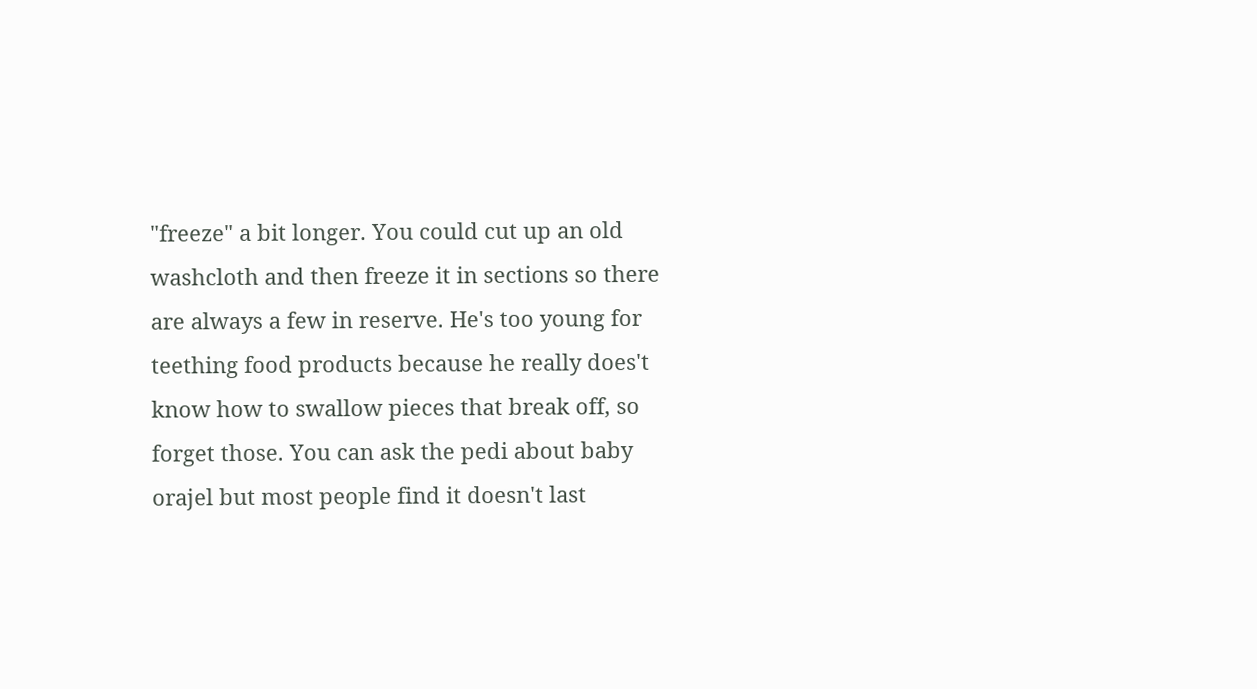"freeze" a bit longer. You could cut up an old washcloth and then freeze it in sections so there are always a few in reserve. He's too young for teething food products because he really does't know how to swallow pieces that break off, so forget those. You can ask the pedi about baby orajel but most people find it doesn't last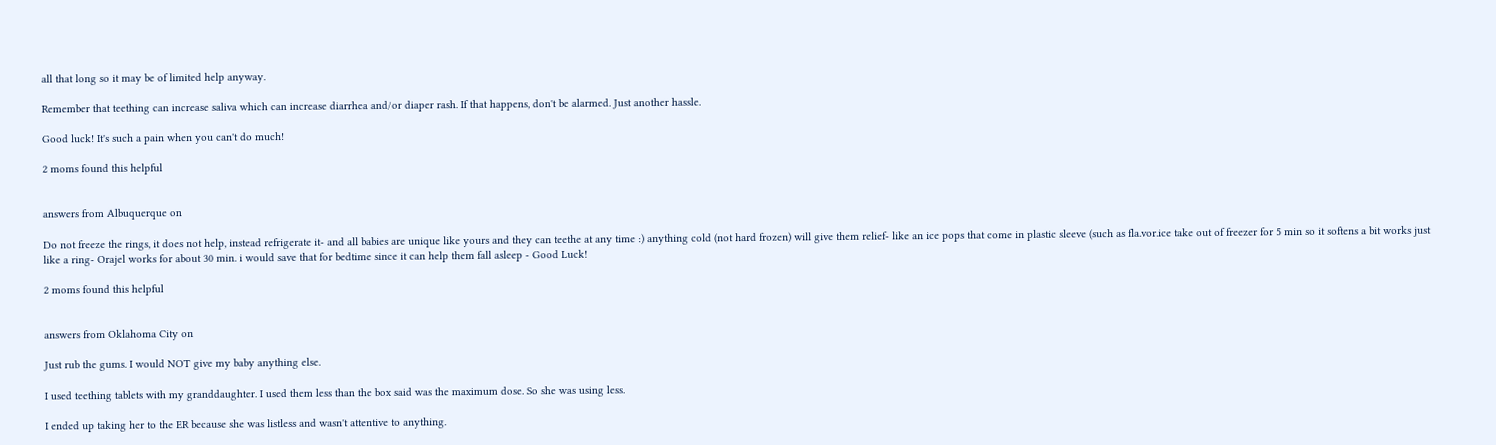all that long so it may be of limited help anyway.

Remember that teething can increase saliva which can increase diarrhea and/or diaper rash. If that happens, don't be alarmed. Just another hassle.

Good luck! It's such a pain when you can't do much!

2 moms found this helpful


answers from Albuquerque on

Do not freeze the rings, it does not help, instead refrigerate it- and all babies are unique like yours and they can teethe at any time :) anything cold (not hard frozen) will give them relief- like an ice pops that come in plastic sleeve (such as fla.vor.ice take out of freezer for 5 min so it softens a bit works just like a ring- Orajel works for about 30 min. i would save that for bedtime since it can help them fall asleep - Good Luck!

2 moms found this helpful


answers from Oklahoma City on

Just rub the gums. I would NOT give my baby anything else.

I used teething tablets with my granddaughter. I used them less than the box said was the maximum dose. So she was using less.

I ended up taking her to the ER because she was listless and wasn't attentive to anything.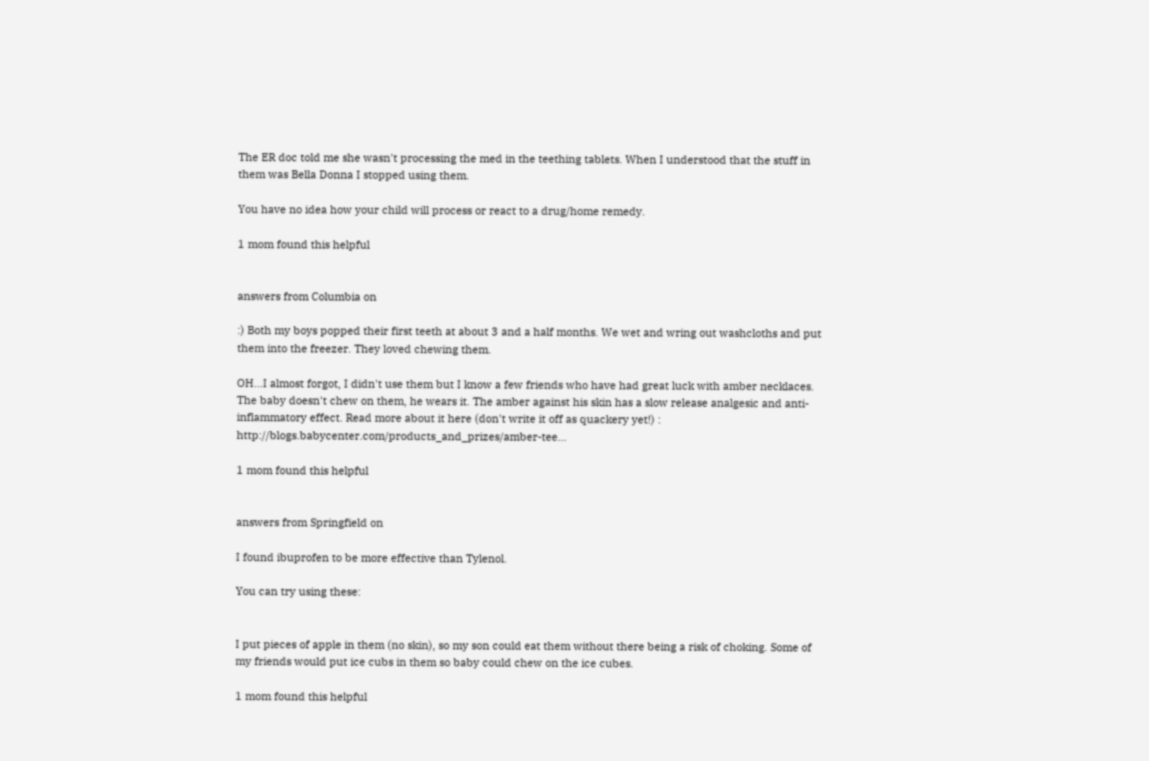The ER doc told me she wasn't processing the med in the teething tablets. When I understood that the stuff in them was Bella Donna I stopped using them.

You have no idea how your child will process or react to a drug/home remedy.

1 mom found this helpful


answers from Columbia on

:) Both my boys popped their first teeth at about 3 and a half months. We wet and wring out washcloths and put them into the freezer. They loved chewing them.

OH...I almost forgot, I didn't use them but I know a few friends who have had great luck with amber necklaces. The baby doesn't chew on them, he wears it. The amber against his skin has a slow release analgesic and anti-inflammatory effect. Read more about it here (don't write it off as quackery yet!) : http://blogs.babycenter.com/products_and_prizes/amber-tee...

1 mom found this helpful


answers from Springfield on

I found ibuprofen to be more effective than Tylenol.

You can try using these:


I put pieces of apple in them (no skin), so my son could eat them without there being a risk of choking. Some of my friends would put ice cubs in them so baby could chew on the ice cubes.

1 mom found this helpful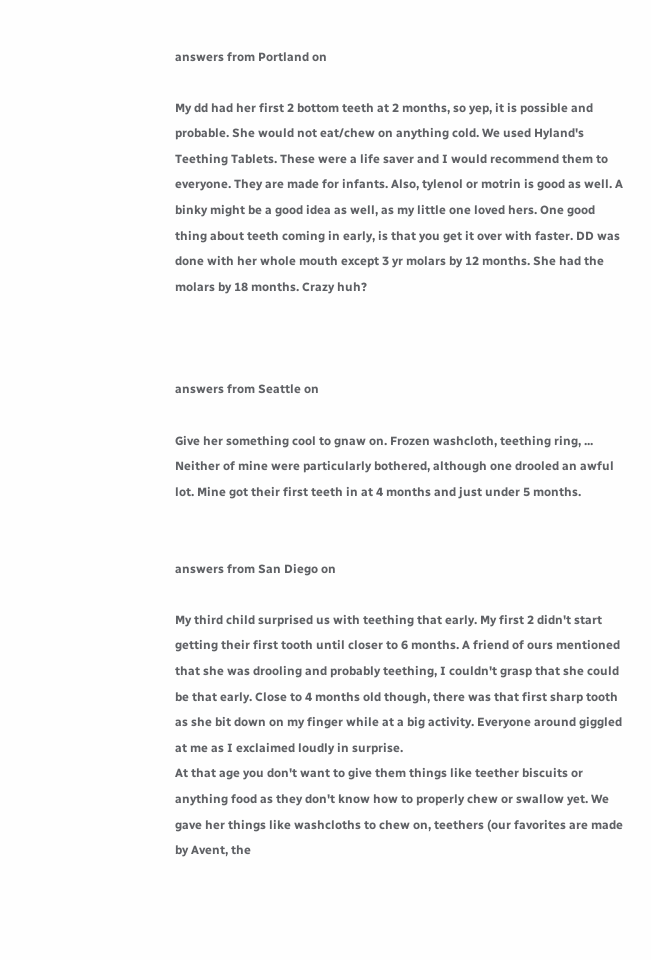answers from Portland on

My dd had her first 2 bottom teeth at 2 months, so yep, it is possible and probable. She would not eat/chew on anything cold. We used Hyland's Teething Tablets. These were a life saver and I would recommend them to everyone. They are made for infants. Also, tylenol or motrin is good as well. A binky might be a good idea as well, as my little one loved hers. One good thing about teeth coming in early, is that you get it over with faster. DD was done with her whole mouth except 3 yr molars by 12 months. She had the molars by 18 months. Crazy huh?



answers from Seattle on

Give her something cool to gnaw on. Frozen washcloth, teething ring, ... Neither of mine were particularly bothered, although one drooled an awful lot. Mine got their first teeth in at 4 months and just under 5 months.


answers from San Diego on

My third child surprised us with teething that early. My first 2 didn't start getting their first tooth until closer to 6 months. A friend of ours mentioned that she was drooling and probably teething, I couldn't grasp that she could be that early. Close to 4 months old though, there was that first sharp tooth as she bit down on my finger while at a big activity. Everyone around giggled at me as I exclaimed loudly in surprise.
At that age you don't want to give them things like teether biscuits or anything food as they don't know how to properly chew or swallow yet. We gave her things like washcloths to chew on, teethers (our favorites are made by Avent, the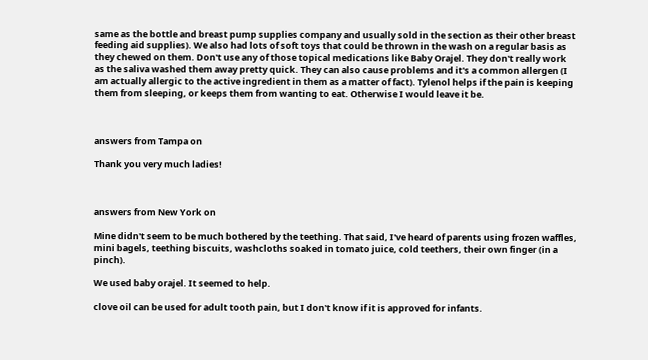same as the bottle and breast pump supplies company and usually sold in the section as their other breast feeding aid supplies). We also had lots of soft toys that could be thrown in the wash on a regular basis as they chewed on them. Don't use any of those topical medications like Baby Orajel. They don't really work as the saliva washed them away pretty quick. They can also cause problems and it's a common allergen (I am actually allergic to the active ingredient in them as a matter of fact). Tylenol helps if the pain is keeping them from sleeping, or keeps them from wanting to eat. Otherwise I would leave it be.



answers from Tampa on

Thank you very much ladies!



answers from New York on

Mine didn't seem to be much bothered by the teething. That said, I've heard of parents using frozen waffles, mini bagels, teething biscuits, washcloths soaked in tomato juice, cold teethers, their own finger (in a pinch).

We used baby orajel. It seemed to help.

clove oil can be used for adult tooth pain, but I don't know if it is approved for infants.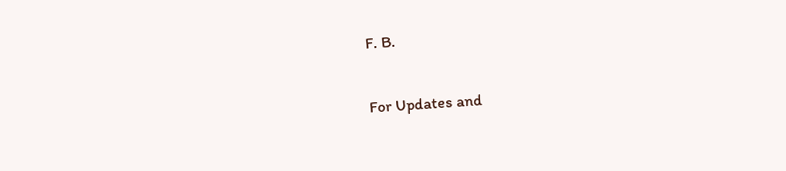F. B.

For Updates and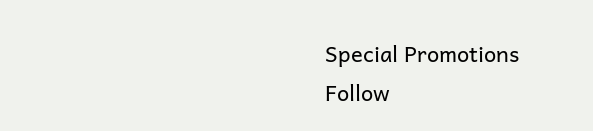Special Promotions
Follow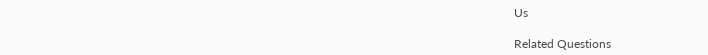Us

Related Questions